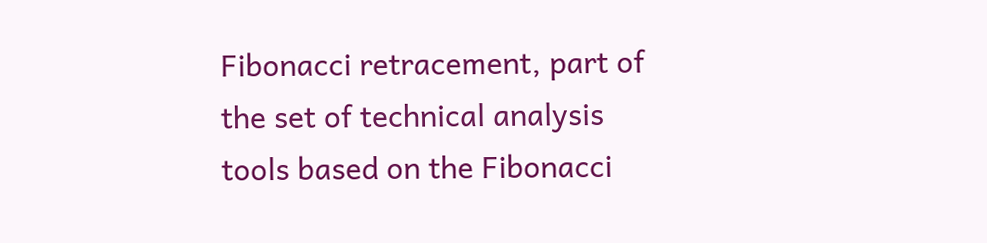Fibonacci retracement, part of the set of technical analysis tools based on the Fibonacci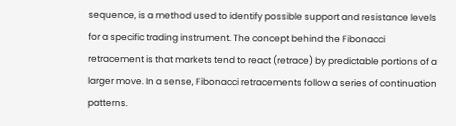sequence, is a method used to identify possible support and resistance levels for a specific trading instrument. The concept behind the Fibonacci retracement is that markets tend to react (retrace) by predictable portions of a larger move. In a sense, Fibonacci retracements follow a series of continuation patterns.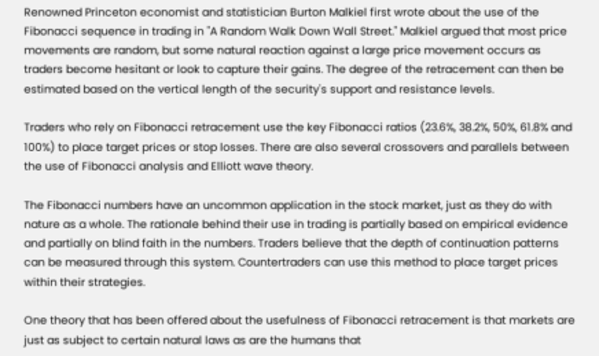Renowned Princeton economist and statistician Burton Malkiel first wrote about the use of the Fibonacci sequence in trading in "A Random Walk Down Wall Street." Malkiel argued that most price movements are random, but some natural reaction against a large price movement occurs as traders become hesitant or look to capture their gains. The degree of the retracement can then be estimated based on the vertical length of the security's support and resistance levels.

Traders who rely on Fibonacci retracement use the key Fibonacci ratios (23.6%, 38.2%, 50%, 61.8% and 100%) to place target prices or stop losses. There are also several crossovers and parallels between the use of Fibonacci analysis and Elliott wave theory.

The Fibonacci numbers have an uncommon application in the stock market, just as they do with nature as a whole. The rationale behind their use in trading is partially based on empirical evidence and partially on blind faith in the numbers. Traders believe that the depth of continuation patterns can be measured through this system. Countertraders can use this method to place target prices within their strategies.

One theory that has been offered about the usefulness of Fibonacci retracement is that markets are just as subject to certain natural laws as are the humans that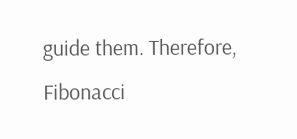guide them. Therefore, Fibonacci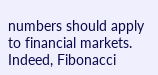numbers should apply to financial markets. Indeed, Fibonacci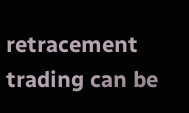retracement trading can be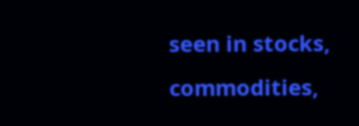seen in stocks, commodities,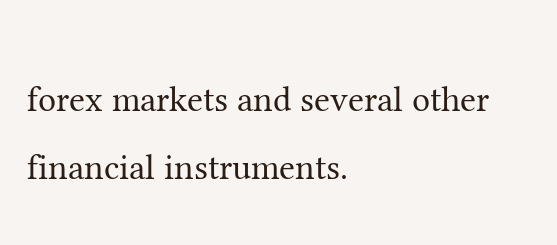forex markets and several other financial instruments.